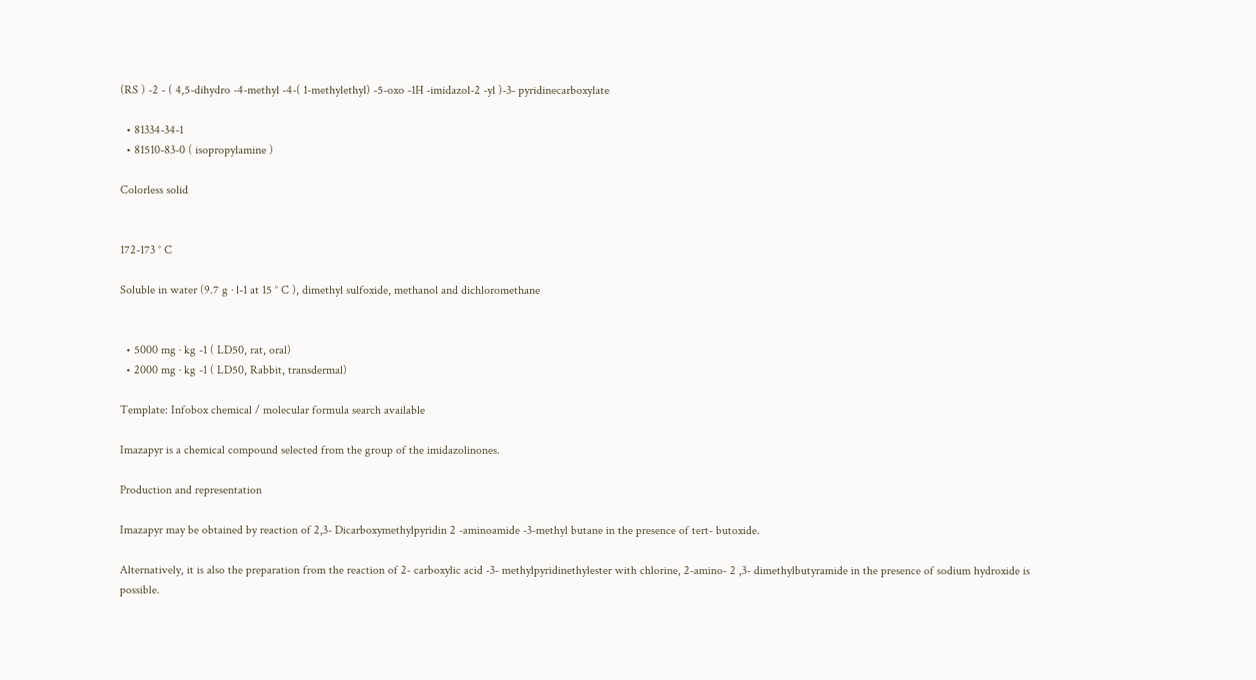(RS ) -2 - ( 4,5-dihydro -4-methyl -4-( 1-methylethyl) -5-oxo -1H -imidazol-2 -yl )-3- pyridinecarboxylate

  • 81334-34-1
  • 81510-83-0 ( isopropylamine )

Colorless solid


172-173 ° C

Soluble in water (9.7 g · l-1 at 15 ° C ), dimethyl sulfoxide, methanol and dichloromethane


  • 5000 mg · kg -1 ( LD50, rat, oral)
  • 2000 mg · kg -1 ( LD50, Rabbit, transdermal)

Template: Infobox chemical / molecular formula search available

Imazapyr is a chemical compound selected from the group of the imidazolinones.

Production and representation

Imazapyr may be obtained by reaction of 2,3- Dicarboxymethylpyridin 2 -aminoamide -3-methyl butane in the presence of tert- butoxide.

Alternatively, it is also the preparation from the reaction of 2- carboxylic acid -3- methylpyridinethylester with chlorine, 2-amino- 2 ,3- dimethylbutyramide in the presence of sodium hydroxide is possible.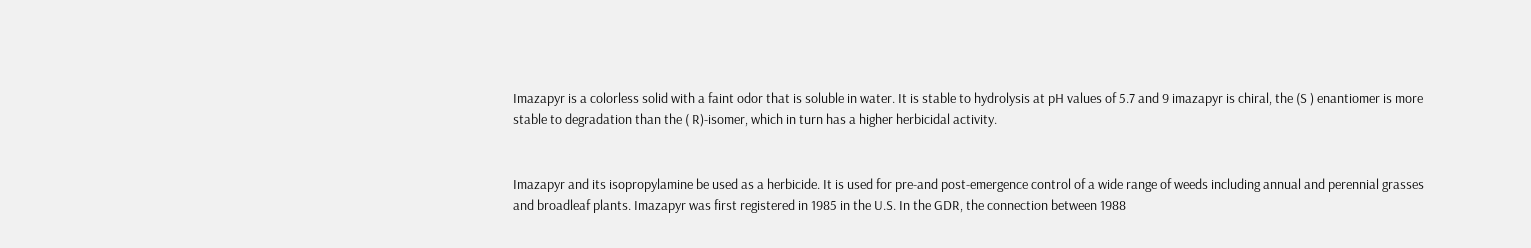Imazapyr is a colorless solid with a faint odor that is soluble in water. It is stable to hydrolysis at pH values of 5.7 and 9 imazapyr is chiral, the (S ) enantiomer is more stable to degradation than the ( R)-isomer, which in turn has a higher herbicidal activity.


Imazapyr and its isopropylamine be used as a herbicide. It is used for pre-and post-emergence control of a wide range of weeds including annual and perennial grasses and broadleaf plants. Imazapyr was first registered in 1985 in the U.S. In the GDR, the connection between 1988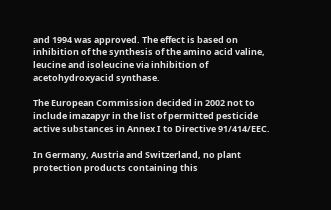and 1994 was approved. The effect is based on inhibition of the synthesis of the amino acid valine, leucine and isoleucine via inhibition of acetohydroxyacid synthase.

The European Commission decided in 2002 not to include imazapyr in the list of permitted pesticide active substances in Annex I to Directive 91/414/EEC.

In Germany, Austria and Switzerland, no plant protection products containing this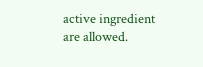active ingredient are allowed.